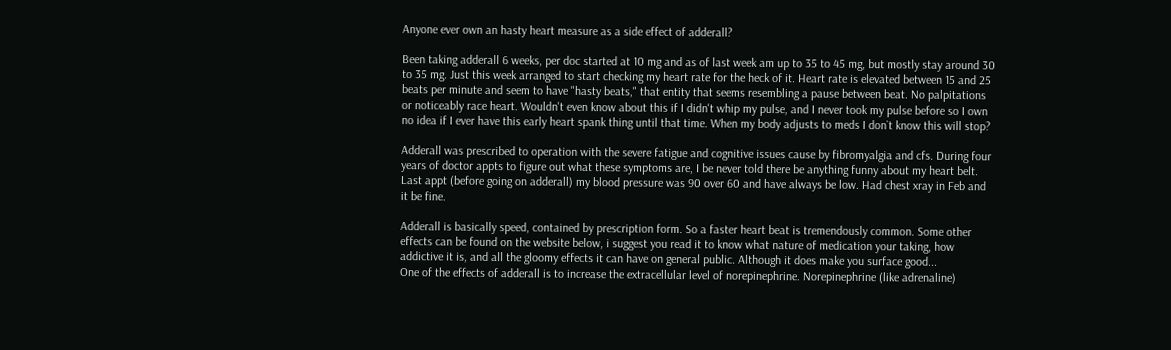Anyone ever own an hasty heart measure as a side effect of adderall?

Been taking adderall 6 weeks, per doc started at 10 mg and as of last week am up to 35 to 45 mg, but mostly stay around 30 to 35 mg. Just this week arranged to start checking my heart rate for the heck of it. Heart rate is elevated between 15 and 25 beats per minute and seem to have "hasty beats," that entity that seems resembling a pause between beat. No palpitations or noticeably race heart. Wouldn't even know about this if I didn't whip my pulse, and I never took my pulse before so I own no idea if I ever have this early heart spank thing until that time. When my body adjusts to meds I don`t know this will stop?

Adderall was prescribed to operation with the severe fatigue and cognitive issues cause by fibromyalgia and cfs. During four years of doctor appts to figure out what these symptoms are, I be never told there be anything funny about my heart belt. Last appt (before going on adderall) my blood pressure was 90 over 60 and have always be low. Had chest xray in Feb and it be fine.

Adderall is basically speed, contained by prescription form. So a faster heart beat is tremendously common. Some other effects can be found on the website below, i suggest you read it to know what nature of medication your taking, how addictive it is, and all the gloomy effects it can have on general public. Although it does make you surface good...
One of the effects of adderall is to increase the extracellular level of norepinephrine. Norepinephrine (like adrenaline)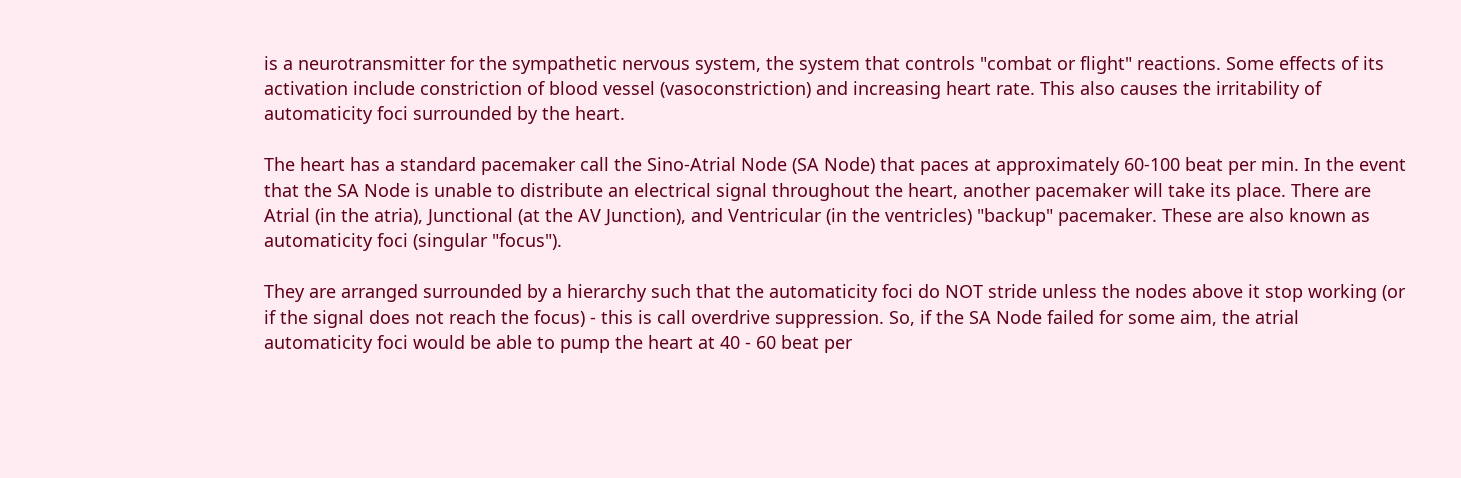is a neurotransmitter for the sympathetic nervous system, the system that controls "combat or flight" reactions. Some effects of its activation include constriction of blood vessel (vasoconstriction) and increasing heart rate. This also causes the irritability of automaticity foci surrounded by the heart.

The heart has a standard pacemaker call the Sino-Atrial Node (SA Node) that paces at approximately 60-100 beat per min. In the event that the SA Node is unable to distribute an electrical signal throughout the heart, another pacemaker will take its place. There are Atrial (in the atria), Junctional (at the AV Junction), and Ventricular (in the ventricles) "backup" pacemaker. These are also known as automaticity foci (singular "focus").

They are arranged surrounded by a hierarchy such that the automaticity foci do NOT stride unless the nodes above it stop working (or if the signal does not reach the focus) - this is call overdrive suppression. So, if the SA Node failed for some aim, the atrial automaticity foci would be able to pump the heart at 40 - 60 beat per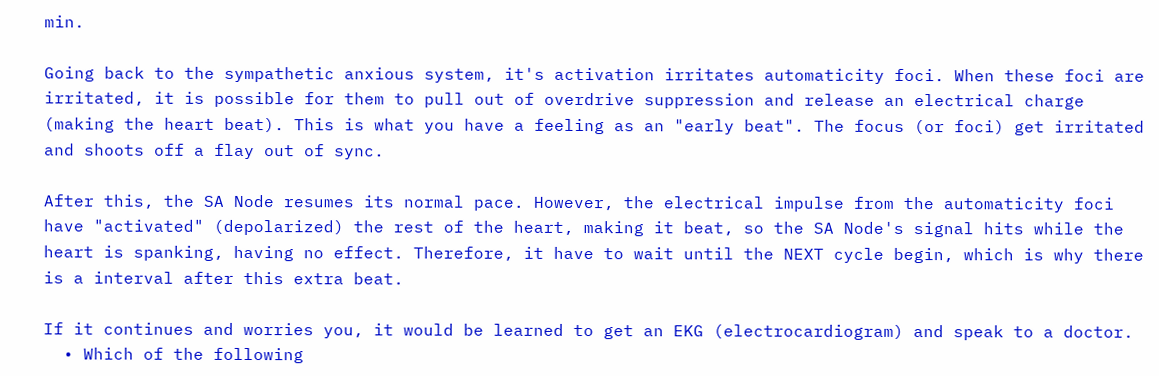min.

Going back to the sympathetic anxious system, it's activation irritates automaticity foci. When these foci are irritated, it is possible for them to pull out of overdrive suppression and release an electrical charge (making the heart beat). This is what you have a feeling as an "early beat". The focus (or foci) get irritated and shoots off a flay out of sync.

After this, the SA Node resumes its normal pace. However, the electrical impulse from the automaticity foci have "activated" (depolarized) the rest of the heart, making it beat, so the SA Node's signal hits while the heart is spanking, having no effect. Therefore, it have to wait until the NEXT cycle begin, which is why there is a interval after this extra beat.

If it continues and worries you, it would be learned to get an EKG (electrocardiogram) and speak to a doctor.
  • Which of the following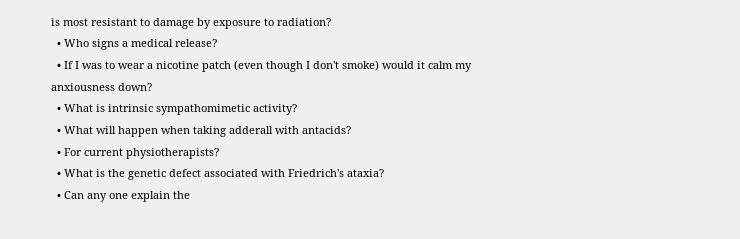is most resistant to damage by exposure to radiation?
  • Who signs a medical release?
  • If I was to wear a nicotine patch (even though I don't smoke) would it calm my anxiousness down?
  • What is intrinsic sympathomimetic activity?
  • What will happen when taking adderall with antacids?
  • For current physiotherapists?
  • What is the genetic defect associated with Friedrich's ataxia?
  • Can any one explain the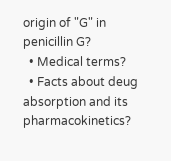origin of "G" in penicillin G?
  • Medical terms?
  • Facts about deug absorption and its pharmacokinetics?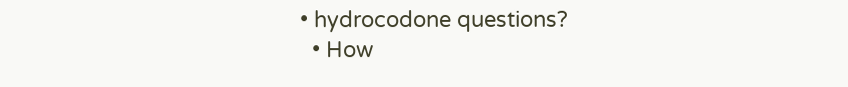• hydrocodone questions?
  • How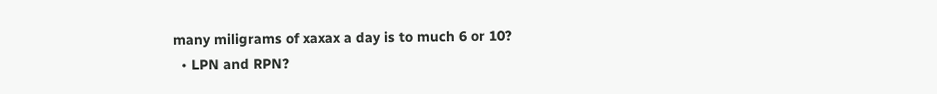many miligrams of xaxax a day is to much 6 or 10?
  • LPN and RPN?